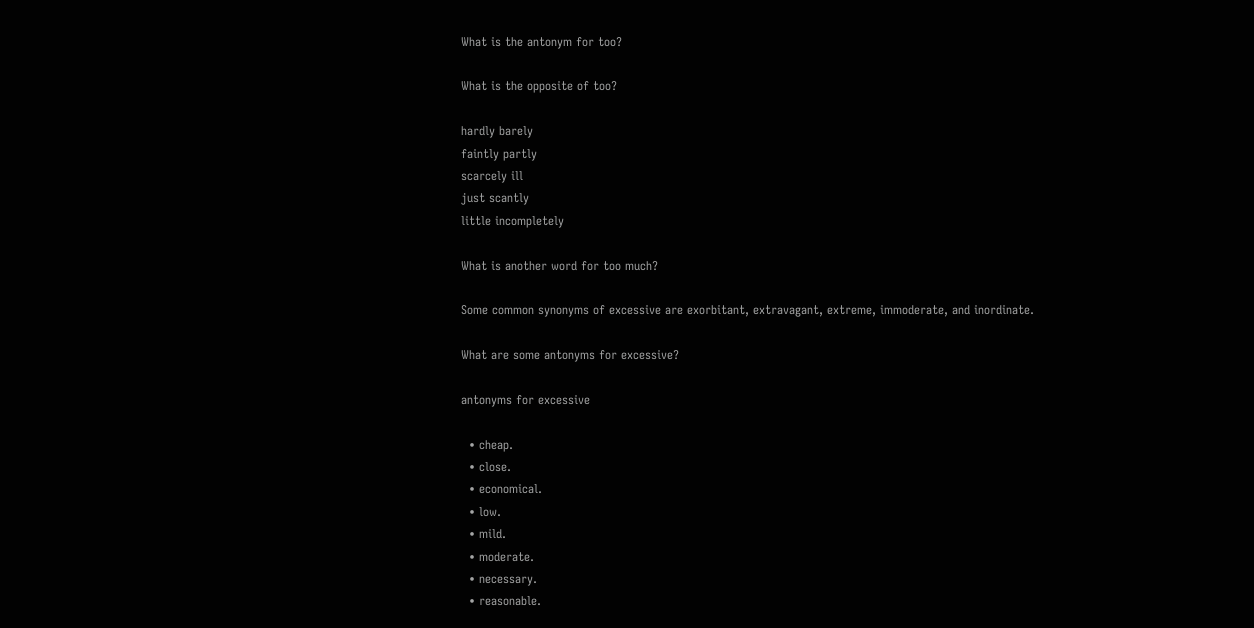What is the antonym for too?

What is the opposite of too?

hardly barely
faintly partly
scarcely ill
just scantly
little incompletely

What is another word for too much?

Some common synonyms of excessive are exorbitant, extravagant, extreme, immoderate, and inordinate.

What are some antonyms for excessive?

antonyms for excessive

  • cheap.
  • close.
  • economical.
  • low.
  • mild.
  • moderate.
  • necessary.
  • reasonable.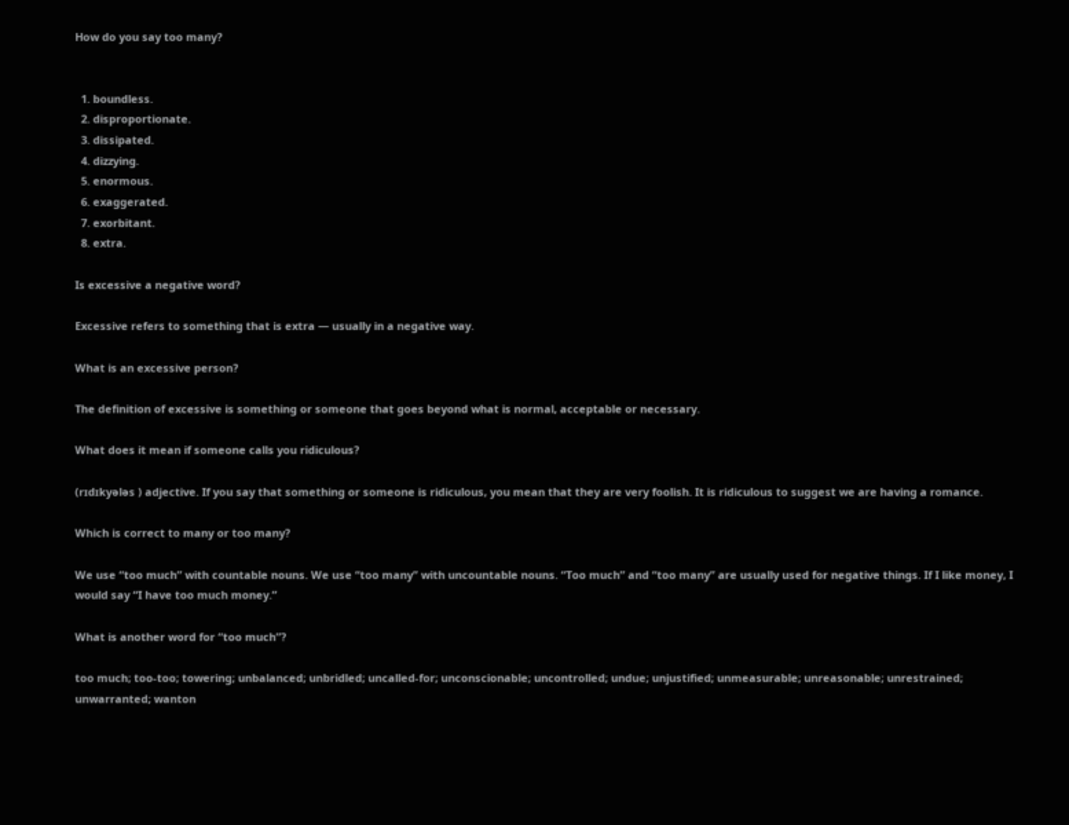How do you say too many?


  1. boundless.
  2. disproportionate.
  3. dissipated.
  4. dizzying.
  5. enormous.
  6. exaggerated.
  7. exorbitant.
  8. extra.

Is excessive a negative word?

Excessive refers to something that is extra — usually in a negative way.

What is an excessive person?

The definition of excessive is something or someone that goes beyond what is normal, acceptable or necessary.

What does it mean if someone calls you ridiculous?

(rɪdɪkyələs ) adjective. If you say that something or someone is ridiculous, you mean that they are very foolish. It is ridiculous to suggest we are having a romance.

Which is correct to many or too many?

We use “too much” with countable nouns. We use “too many” with uncountable nouns. “Too much” and “too many” are usually used for negative things. If I like money, I would say “I have too much money.”

What is another word for “too much”?

too much; too-too; towering; unbalanced; unbridled; uncalled-for; unconscionable; uncontrolled; undue; unjustified; unmeasurable; unreasonable; unrestrained; unwarranted; wanton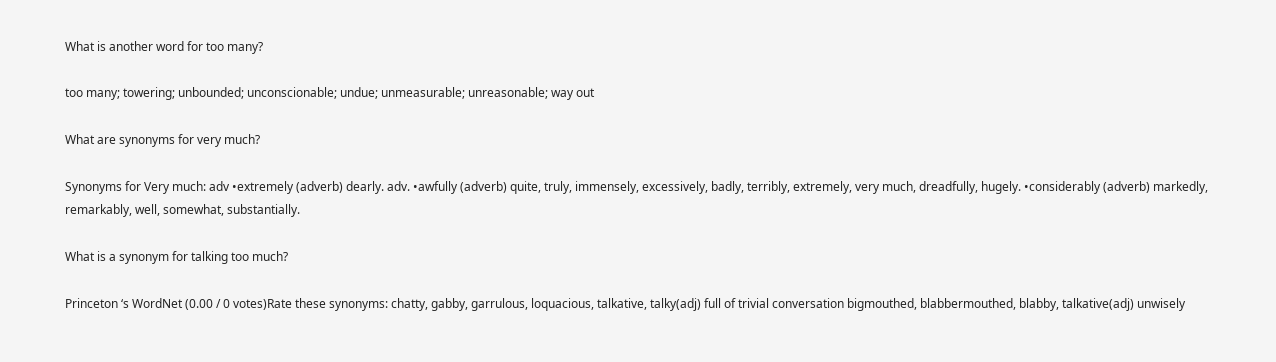What is another word for too many?

too many; towering; unbounded; unconscionable; undue; unmeasurable; unreasonable; way out

What are synonyms for very much?

Synonyms for Very much: adv •extremely (adverb) dearly. adv. •awfully (adverb) quite, truly, immensely, excessively, badly, terribly, extremely, very much, dreadfully, hugely. •considerably (adverb) markedly, remarkably, well, somewhat, substantially.

What is a synonym for talking too much?

Princeton ‘s WordNet (0.00 / 0 votes)Rate these synonyms: chatty, gabby, garrulous, loquacious, talkative, talky(adj) full of trivial conversation bigmouthed, blabbermouthed, blabby, talkative(adj) unwisely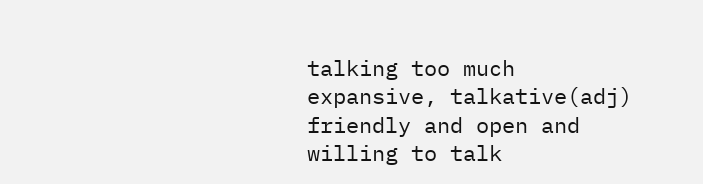talking too much expansive, talkative(adj) friendly and open and willing to talk